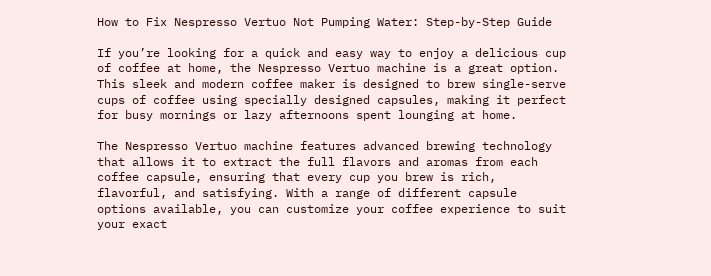How to Fix Nespresso Vertuo Not Pumping Water: Step-by-Step Guide

If you’re looking for a quick and easy way to enjoy a delicious cup of coffee at home, the Nespresso Vertuo machine is a great option. This sleek and modern coffee maker is designed to brew single-serve cups of coffee using specially designed capsules, making it perfect for busy mornings or lazy afternoons spent lounging at home.

The Nespresso Vertuo machine features advanced brewing technology that allows it to extract the full flavors and aromas from each coffee capsule, ensuring that every cup you brew is rich, flavorful, and satisfying. With a range of different capsule options available, you can customize your coffee experience to suit your exact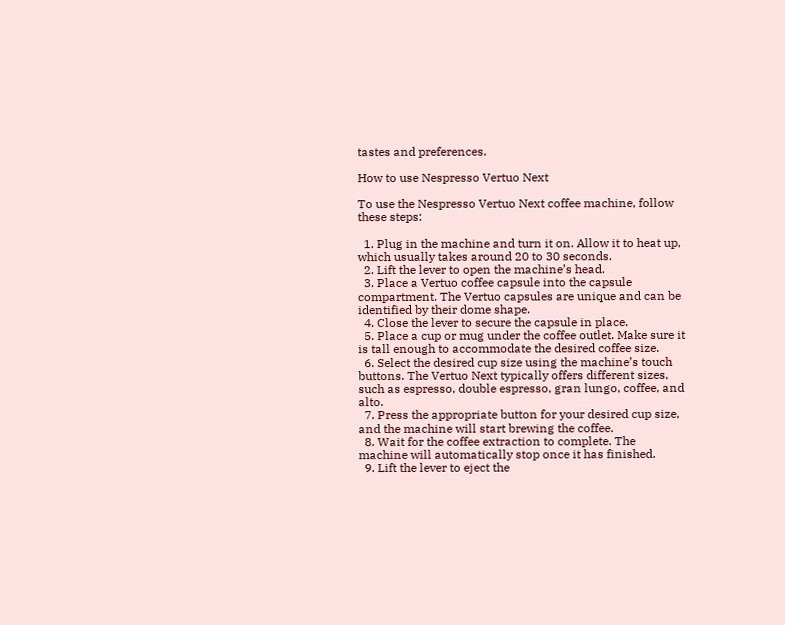tastes and preferences.

How to use Nespresso Vertuo Next

To use the Nespresso Vertuo Next coffee machine, follow these steps:

  1. Plug in the machine and turn it on. Allow it to heat up, which usually takes around 20 to 30 seconds.
  2. Lift the lever to open the machine’s head.
  3. Place a Vertuo coffee capsule into the capsule compartment. The Vertuo capsules are unique and can be identified by their dome shape.
  4. Close the lever to secure the capsule in place.
  5. Place a cup or mug under the coffee outlet. Make sure it is tall enough to accommodate the desired coffee size.
  6. Select the desired cup size using the machine’s touch buttons. The Vertuo Next typically offers different sizes, such as espresso, double espresso, gran lungo, coffee, and alto.
  7. Press the appropriate button for your desired cup size, and the machine will start brewing the coffee.
  8. Wait for the coffee extraction to complete. The machine will automatically stop once it has finished.
  9. Lift the lever to eject the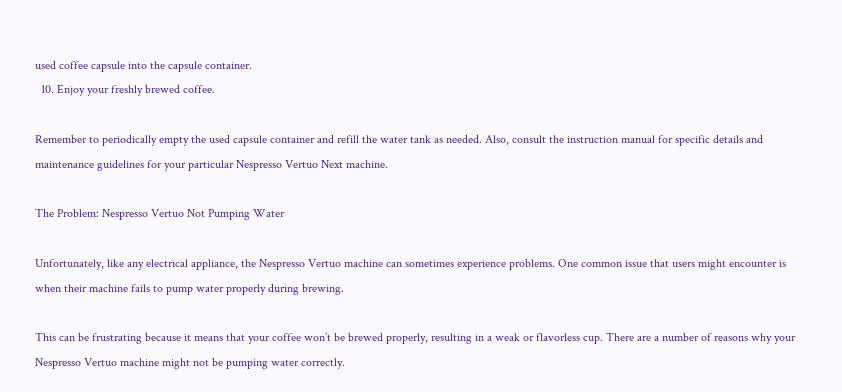used coffee capsule into the capsule container.
  10. Enjoy your freshly brewed coffee.

Remember to periodically empty the used capsule container and refill the water tank as needed. Also, consult the instruction manual for specific details and maintenance guidelines for your particular Nespresso Vertuo Next machine.

The Problem: Nespresso Vertuo Not Pumping Water

Unfortunately, like any electrical appliance, the Nespresso Vertuo machine can sometimes experience problems. One common issue that users might encounter is when their machine fails to pump water properly during brewing.

This can be frustrating because it means that your coffee won’t be brewed properly, resulting in a weak or flavorless cup. There are a number of reasons why your Nespresso Vertuo machine might not be pumping water correctly.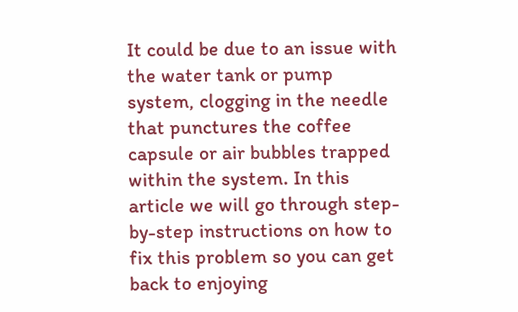It could be due to an issue with the water tank or pump system, clogging in the needle that punctures the coffee capsule or air bubbles trapped within the system. In this article we will go through step-by-step instructions on how to fix this problem so you can get back to enjoying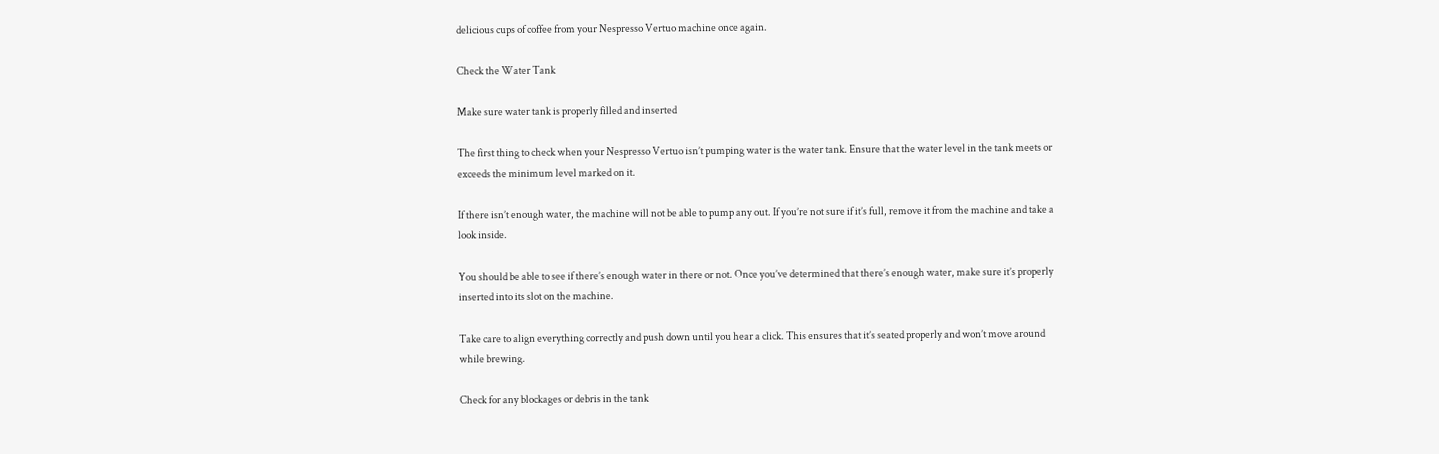delicious cups of coffee from your Nespresso Vertuo machine once again.

Check the Water Tank

Make sure water tank is properly filled and inserted

The first thing to check when your Nespresso Vertuo isn’t pumping water is the water tank. Ensure that the water level in the tank meets or exceeds the minimum level marked on it.

If there isn’t enough water, the machine will not be able to pump any out. If you’re not sure if it’s full, remove it from the machine and take a look inside.

You should be able to see if there’s enough water in there or not. Once you’ve determined that there’s enough water, make sure it’s properly inserted into its slot on the machine.

Take care to align everything correctly and push down until you hear a click. This ensures that it’s seated properly and won’t move around while brewing.

Check for any blockages or debris in the tank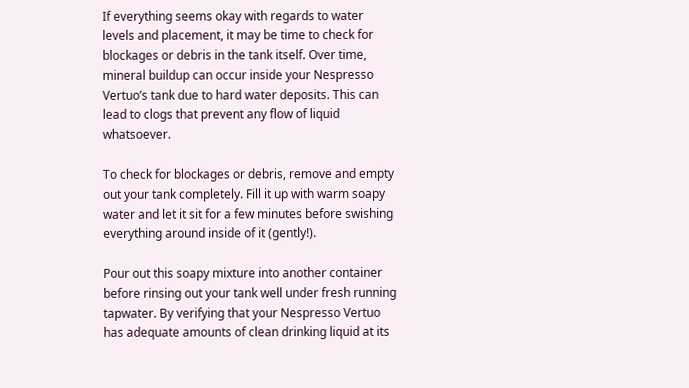If everything seems okay with regards to water levels and placement, it may be time to check for blockages or debris in the tank itself. Over time, mineral buildup can occur inside your Nespresso Vertuo’s tank due to hard water deposits. This can lead to clogs that prevent any flow of liquid whatsoever.

To check for blockages or debris, remove and empty out your tank completely. Fill it up with warm soapy water and let it sit for a few minutes before swishing everything around inside of it (gently!).

Pour out this soapy mixture into another container before rinsing out your tank well under fresh running tapwater. By verifying that your Nespresso Vertuo has adequate amounts of clean drinking liquid at its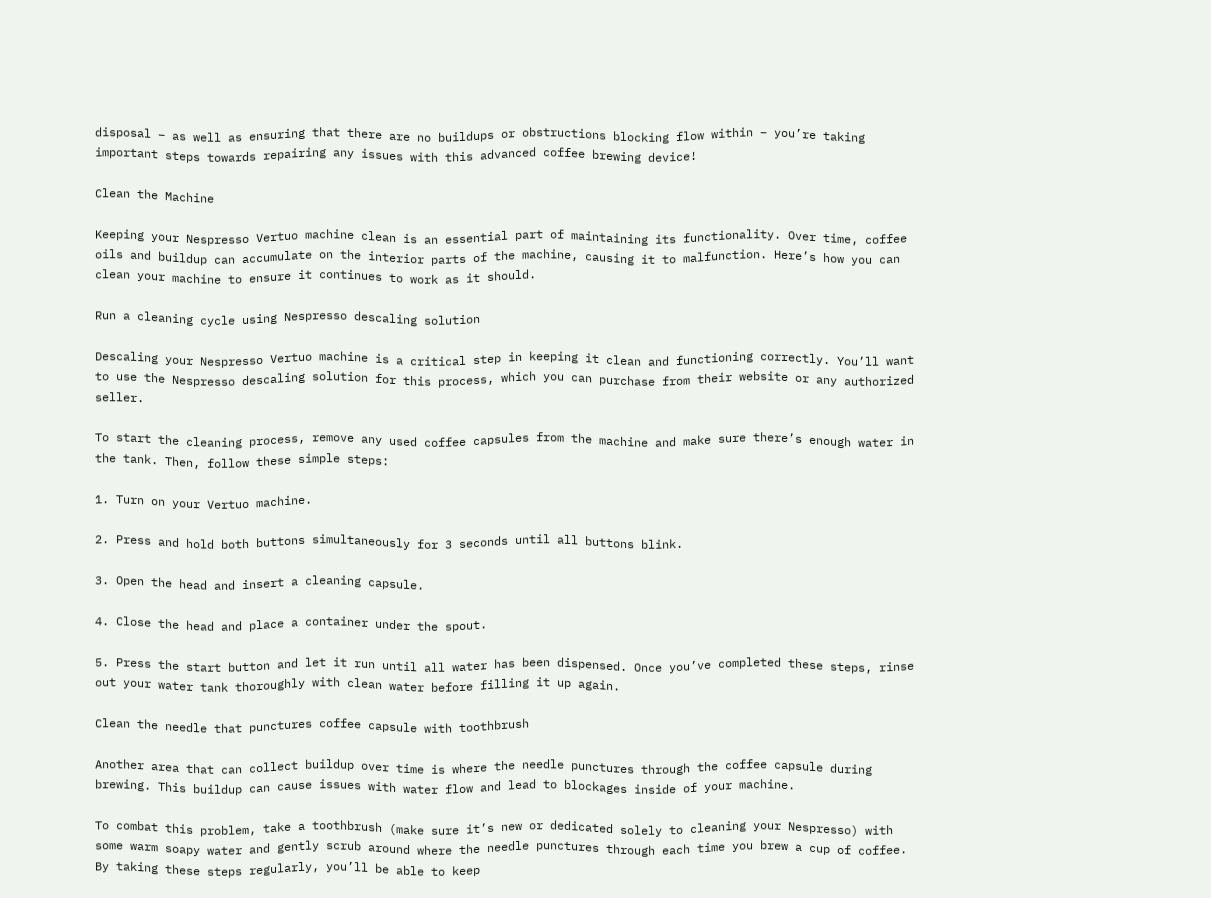disposal – as well as ensuring that there are no buildups or obstructions blocking flow within – you’re taking important steps towards repairing any issues with this advanced coffee brewing device!

Clean the Machine

Keeping your Nespresso Vertuo machine clean is an essential part of maintaining its functionality. Over time, coffee oils and buildup can accumulate on the interior parts of the machine, causing it to malfunction. Here’s how you can clean your machine to ensure it continues to work as it should.

Run a cleaning cycle using Nespresso descaling solution

Descaling your Nespresso Vertuo machine is a critical step in keeping it clean and functioning correctly. You’ll want to use the Nespresso descaling solution for this process, which you can purchase from their website or any authorized seller.

To start the cleaning process, remove any used coffee capsules from the machine and make sure there’s enough water in the tank. Then, follow these simple steps:

1. Turn on your Vertuo machine.

2. Press and hold both buttons simultaneously for 3 seconds until all buttons blink.

3. Open the head and insert a cleaning capsule.

4. Close the head and place a container under the spout.

5. Press the start button and let it run until all water has been dispensed. Once you’ve completed these steps, rinse out your water tank thoroughly with clean water before filling it up again.

Clean the needle that punctures coffee capsule with toothbrush

Another area that can collect buildup over time is where the needle punctures through the coffee capsule during brewing. This buildup can cause issues with water flow and lead to blockages inside of your machine.

To combat this problem, take a toothbrush (make sure it’s new or dedicated solely to cleaning your Nespresso) with some warm soapy water and gently scrub around where the needle punctures through each time you brew a cup of coffee. By taking these steps regularly, you’ll be able to keep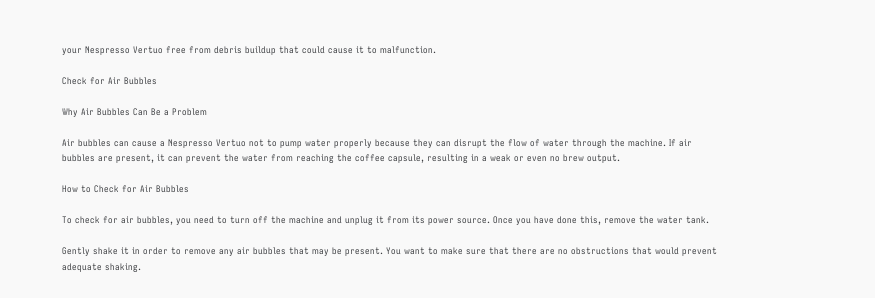your Nespresso Vertuo free from debris buildup that could cause it to malfunction.

Check for Air Bubbles

Why Air Bubbles Can Be a Problem

Air bubbles can cause a Nespresso Vertuo not to pump water properly because they can disrupt the flow of water through the machine. If air bubbles are present, it can prevent the water from reaching the coffee capsule, resulting in a weak or even no brew output.

How to Check for Air Bubbles

To check for air bubbles, you need to turn off the machine and unplug it from its power source. Once you have done this, remove the water tank.

Gently shake it in order to remove any air bubbles that may be present. You want to make sure that there are no obstructions that would prevent adequate shaking.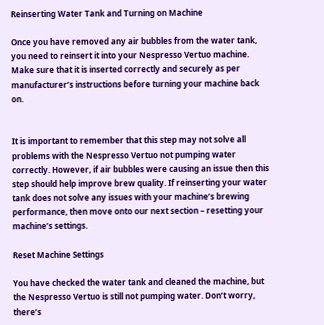Reinserting Water Tank and Turning on Machine

Once you have removed any air bubbles from the water tank, you need to reinsert it into your Nespresso Vertuo machine. Make sure that it is inserted correctly and securely as per manufacturer’s instructions before turning your machine back on.


It is important to remember that this step may not solve all problems with the Nespresso Vertuo not pumping water correctly. However, if air bubbles were causing an issue then this step should help improve brew quality. If reinserting your water tank does not solve any issues with your machine’s brewing performance, then move onto our next section – resetting your machine’s settings.

Reset Machine Settings

You have checked the water tank and cleaned the machine, but the Nespresso Vertuo is still not pumping water. Don’t worry, there’s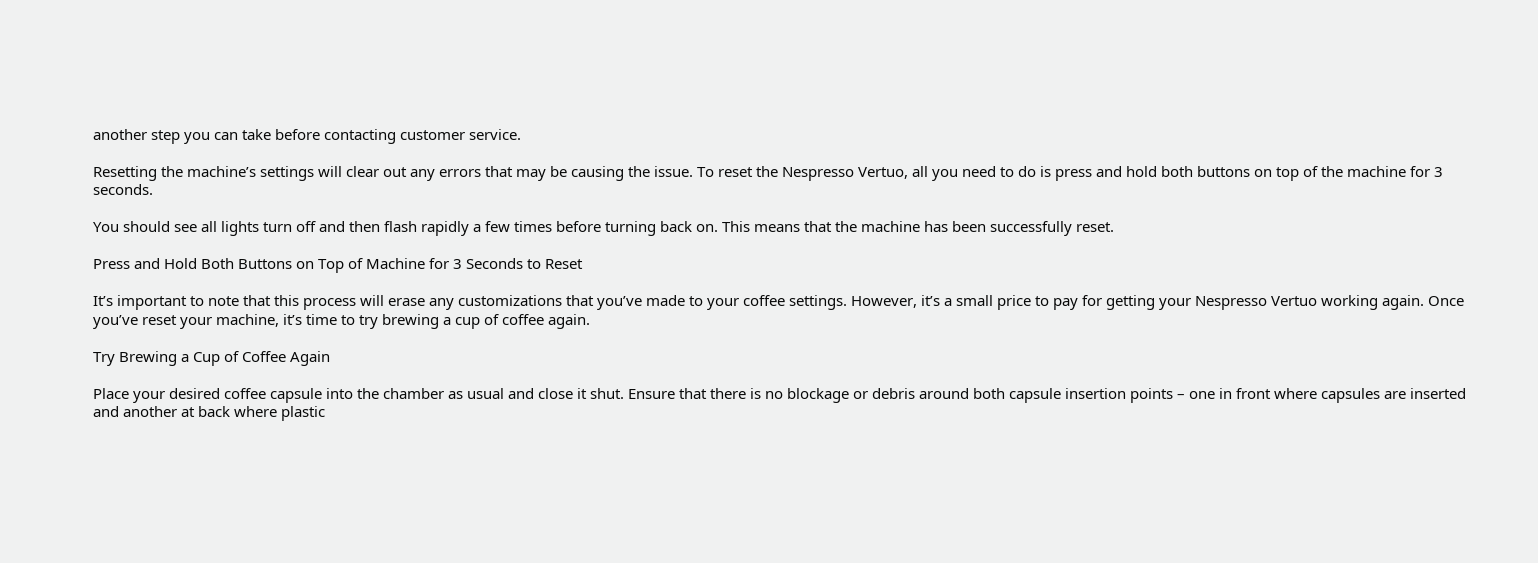another step you can take before contacting customer service.

Resetting the machine’s settings will clear out any errors that may be causing the issue. To reset the Nespresso Vertuo, all you need to do is press and hold both buttons on top of the machine for 3 seconds.

You should see all lights turn off and then flash rapidly a few times before turning back on. This means that the machine has been successfully reset.

Press and Hold Both Buttons on Top of Machine for 3 Seconds to Reset

It’s important to note that this process will erase any customizations that you’ve made to your coffee settings. However, it’s a small price to pay for getting your Nespresso Vertuo working again. Once you’ve reset your machine, it’s time to try brewing a cup of coffee again.

Try Brewing a Cup of Coffee Again

Place your desired coffee capsule into the chamber as usual and close it shut. Ensure that there is no blockage or debris around both capsule insertion points – one in front where capsules are inserted and another at back where plastic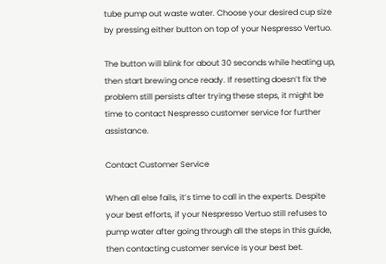tube pump out waste water. Choose your desired cup size by pressing either button on top of your Nespresso Vertuo.

The button will blink for about 30 seconds while heating up, then start brewing once ready. If resetting doesn’t fix the problem still persists after trying these steps, it might be time to contact Nespresso customer service for further assistance.

Contact Customer Service

When all else fails, it’s time to call in the experts. Despite your best efforts, if your Nespresso Vertuo still refuses to pump water after going through all the steps in this guide, then contacting customer service is your best bet.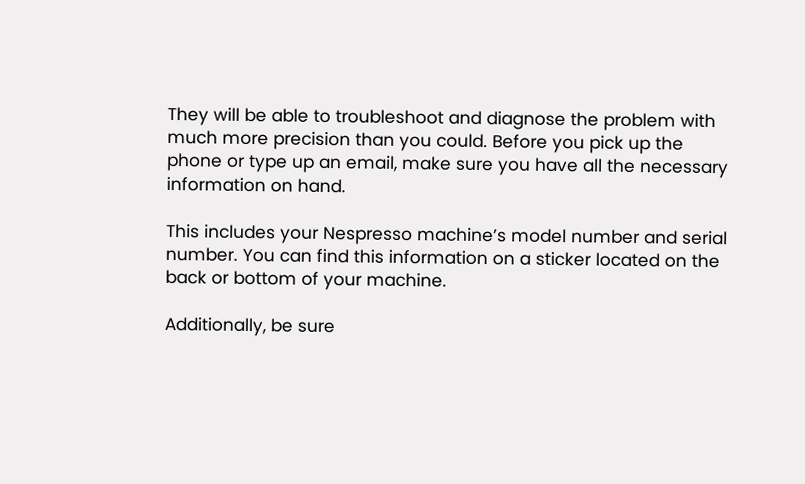They will be able to troubleshoot and diagnose the problem with much more precision than you could. Before you pick up the phone or type up an email, make sure you have all the necessary information on hand.

This includes your Nespresso machine’s model number and serial number. You can find this information on a sticker located on the back or bottom of your machine.

Additionally, be sure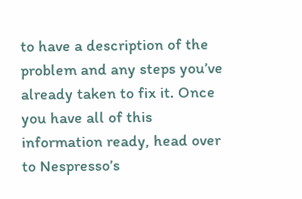to have a description of the problem and any steps you’ve already taken to fix it. Once you have all of this information ready, head over to Nespresso’s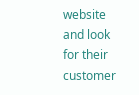website and look for their customer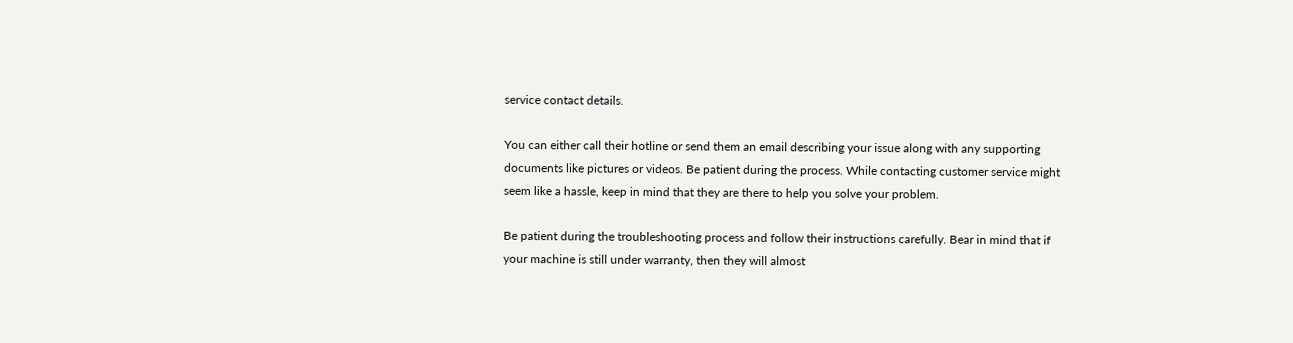service contact details.

You can either call their hotline or send them an email describing your issue along with any supporting documents like pictures or videos. Be patient during the process. While contacting customer service might seem like a hassle, keep in mind that they are there to help you solve your problem.

Be patient during the troubleshooting process and follow their instructions carefully. Bear in mind that if your machine is still under warranty, then they will almost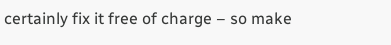certainly fix it free of charge – so make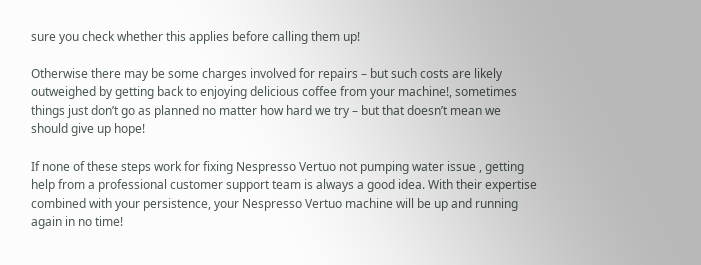sure you check whether this applies before calling them up!

Otherwise there may be some charges involved for repairs – but such costs are likely outweighed by getting back to enjoying delicious coffee from your machine!, sometimes things just don’t go as planned no matter how hard we try – but that doesn’t mean we should give up hope!

If none of these steps work for fixing Nespresso Vertuo not pumping water issue , getting help from a professional customer support team is always a good idea. With their expertise combined with your persistence, your Nespresso Vertuo machine will be up and running again in no time!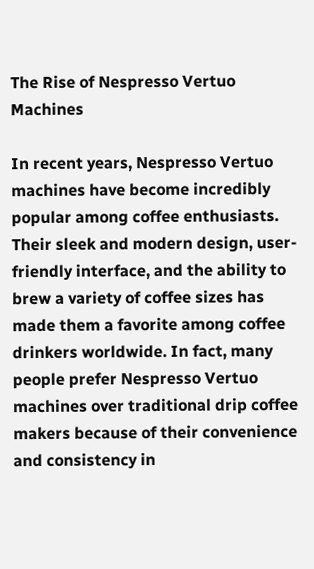The Rise of Nespresso Vertuo Machines

In recent years, Nespresso Vertuo machines have become incredibly popular among coffee enthusiasts. Their sleek and modern design, user-friendly interface, and the ability to brew a variety of coffee sizes has made them a favorite among coffee drinkers worldwide. In fact, many people prefer Nespresso Vertuo machines over traditional drip coffee makers because of their convenience and consistency in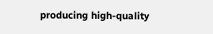producing high-quality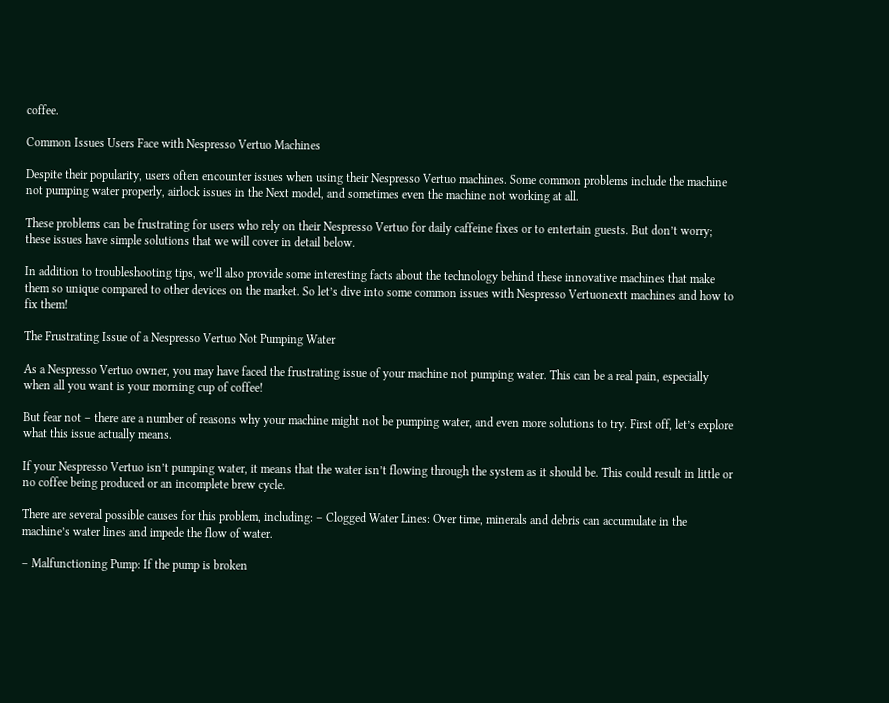coffee.

Common Issues Users Face with Nespresso Vertuo Machines

Despite their popularity, users often encounter issues when using their Nespresso Vertuo machines. Some common problems include the machine not pumping water properly, airlock issues in the Next model, and sometimes even the machine not working at all.

These problems can be frustrating for users who rely on their Nespresso Vertuo for daily caffeine fixes or to entertain guests. But don’t worry; these issues have simple solutions that we will cover in detail below.

In addition to troubleshooting tips, we’ll also provide some interesting facts about the technology behind these innovative machines that make them so unique compared to other devices on the market. So let’s dive into some common issues with Nespresso Vertuonextt machines and how to fix them!

The Frustrating Issue of a Nespresso Vertuo Not Pumping Water

As a Nespresso Vertuo owner, you may have faced the frustrating issue of your machine not pumping water. This can be a real pain, especially when all you want is your morning cup of coffee!

But fear not – there are a number of reasons why your machine might not be pumping water, and even more solutions to try. First off, let’s explore what this issue actually means.

If your Nespresso Vertuo isn’t pumping water, it means that the water isn’t flowing through the system as it should be. This could result in little or no coffee being produced or an incomplete brew cycle.

There are several possible causes for this problem, including: – Clogged Water Lines: Over time, minerals and debris can accumulate in the machine’s water lines and impede the flow of water.

– Malfunctioning Pump: If the pump is broken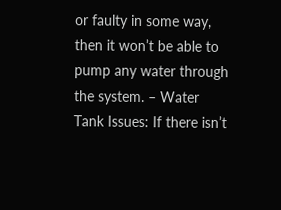or faulty in some way, then it won’t be able to pump any water through the system. – Water Tank Issues: If there isn’t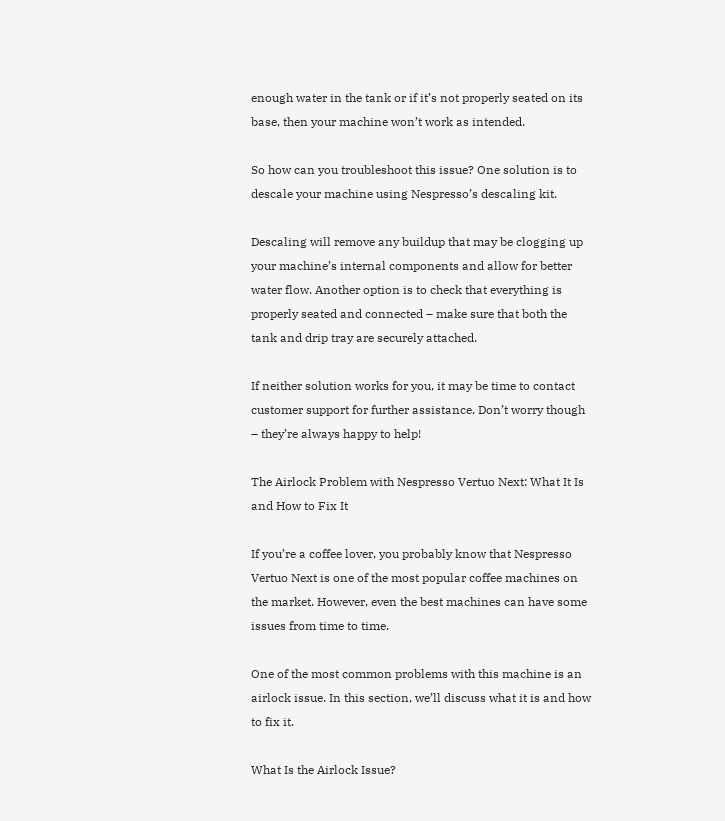enough water in the tank or if it’s not properly seated on its base, then your machine won’t work as intended.

So how can you troubleshoot this issue? One solution is to descale your machine using Nespresso’s descaling kit.

Descaling will remove any buildup that may be clogging up your machine’s internal components and allow for better water flow. Another option is to check that everything is properly seated and connected – make sure that both the tank and drip tray are securely attached.

If neither solution works for you, it may be time to contact customer support for further assistance. Don’t worry though – they’re always happy to help!

The Airlock Problem with Nespresso Vertuo Next: What It Is and How to Fix It

If you’re a coffee lover, you probably know that Nespresso Vertuo Next is one of the most popular coffee machines on the market. However, even the best machines can have some issues from time to time.

One of the most common problems with this machine is an airlock issue. In this section, we’ll discuss what it is and how to fix it.

What Is the Airlock Issue?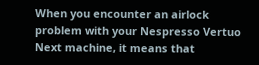When you encounter an airlock problem with your Nespresso Vertuo Next machine, it means that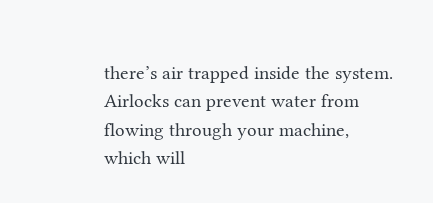there’s air trapped inside the system. Airlocks can prevent water from flowing through your machine, which will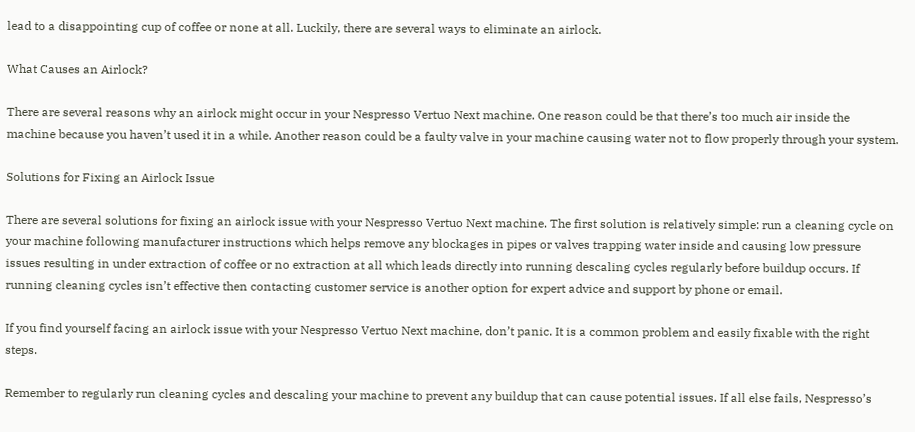lead to a disappointing cup of coffee or none at all. Luckily, there are several ways to eliminate an airlock.

What Causes an Airlock?

There are several reasons why an airlock might occur in your Nespresso Vertuo Next machine. One reason could be that there’s too much air inside the machine because you haven’t used it in a while. Another reason could be a faulty valve in your machine causing water not to flow properly through your system.

Solutions for Fixing an Airlock Issue

There are several solutions for fixing an airlock issue with your Nespresso Vertuo Next machine. The first solution is relatively simple: run a cleaning cycle on your machine following manufacturer instructions which helps remove any blockages in pipes or valves trapping water inside and causing low pressure issues resulting in under extraction of coffee or no extraction at all which leads directly into running descaling cycles regularly before buildup occurs. If running cleaning cycles isn’t effective then contacting customer service is another option for expert advice and support by phone or email.

If you find yourself facing an airlock issue with your Nespresso Vertuo Next machine, don’t panic. It is a common problem and easily fixable with the right steps.

Remember to regularly run cleaning cycles and descaling your machine to prevent any buildup that can cause potential issues. If all else fails, Nespresso’s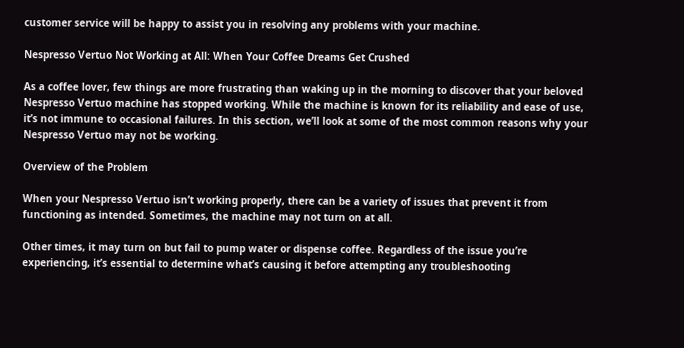customer service will be happy to assist you in resolving any problems with your machine.

Nespresso Vertuo Not Working at All: When Your Coffee Dreams Get Crushed

As a coffee lover, few things are more frustrating than waking up in the morning to discover that your beloved Nespresso Vertuo machine has stopped working. While the machine is known for its reliability and ease of use, it’s not immune to occasional failures. In this section, we’ll look at some of the most common reasons why your Nespresso Vertuo may not be working.

Overview of the Problem

When your Nespresso Vertuo isn’t working properly, there can be a variety of issues that prevent it from functioning as intended. Sometimes, the machine may not turn on at all.

Other times, it may turn on but fail to pump water or dispense coffee. Regardless of the issue you’re experiencing, it’s essential to determine what’s causing it before attempting any troubleshooting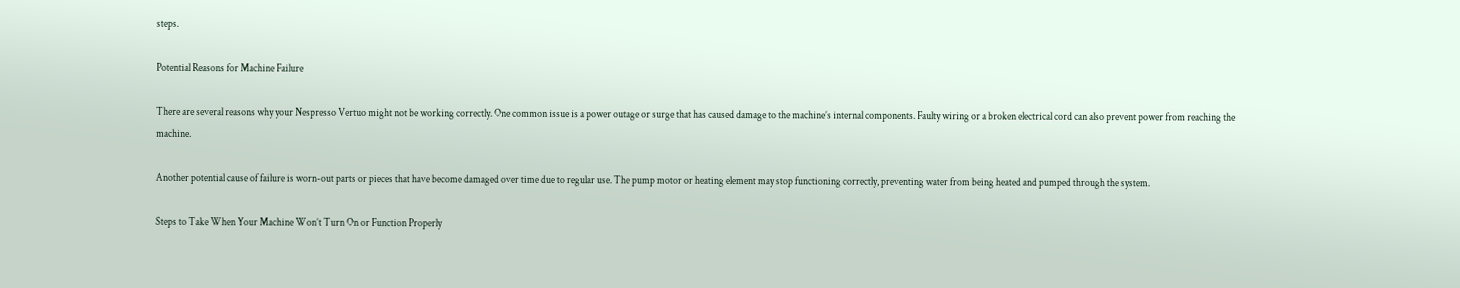steps.

Potential Reasons for Machine Failure

There are several reasons why your Nespresso Vertuo might not be working correctly. One common issue is a power outage or surge that has caused damage to the machine’s internal components. Faulty wiring or a broken electrical cord can also prevent power from reaching the machine.

Another potential cause of failure is worn-out parts or pieces that have become damaged over time due to regular use. The pump motor or heating element may stop functioning correctly, preventing water from being heated and pumped through the system.

Steps to Take When Your Machine Won’t Turn On or Function Properly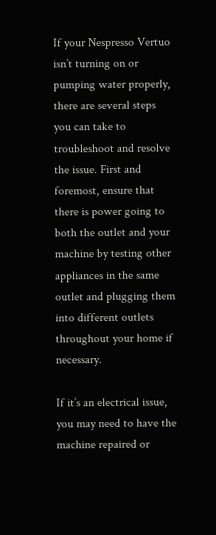If your Nespresso Vertuo isn’t turning on or pumping water properly, there are several steps you can take to troubleshoot and resolve the issue. First and foremost, ensure that there is power going to both the outlet and your machine by testing other appliances in the same outlet and plugging them into different outlets throughout your home if necessary.

If it’s an electrical issue, you may need to have the machine repaired or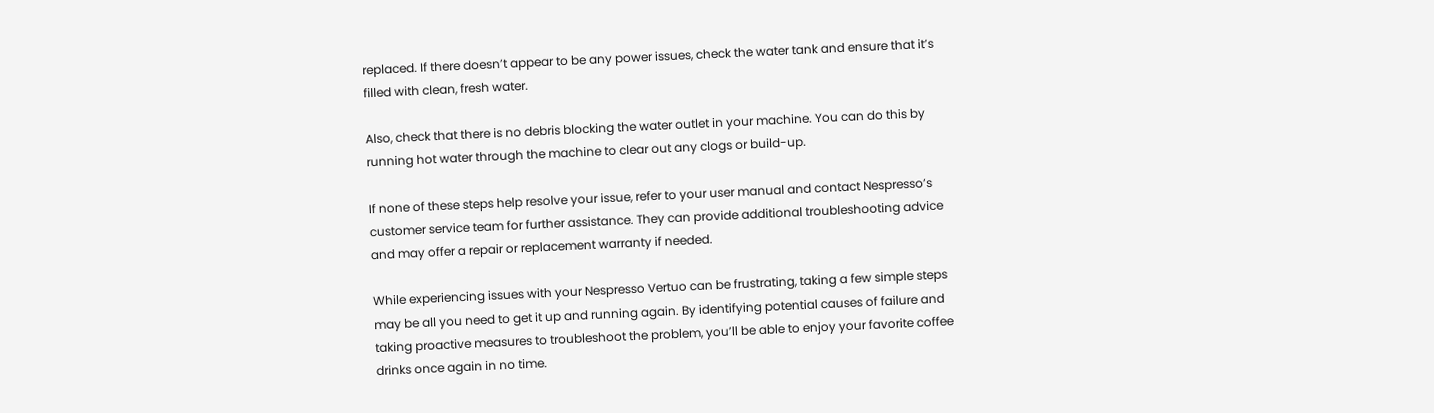replaced. If there doesn’t appear to be any power issues, check the water tank and ensure that it’s filled with clean, fresh water.

Also, check that there is no debris blocking the water outlet in your machine. You can do this by running hot water through the machine to clear out any clogs or build-up.

If none of these steps help resolve your issue, refer to your user manual and contact Nespresso’s customer service team for further assistance. They can provide additional troubleshooting advice and may offer a repair or replacement warranty if needed.

While experiencing issues with your Nespresso Vertuo can be frustrating, taking a few simple steps may be all you need to get it up and running again. By identifying potential causes of failure and taking proactive measures to troubleshoot the problem, you’ll be able to enjoy your favorite coffee drinks once again in no time.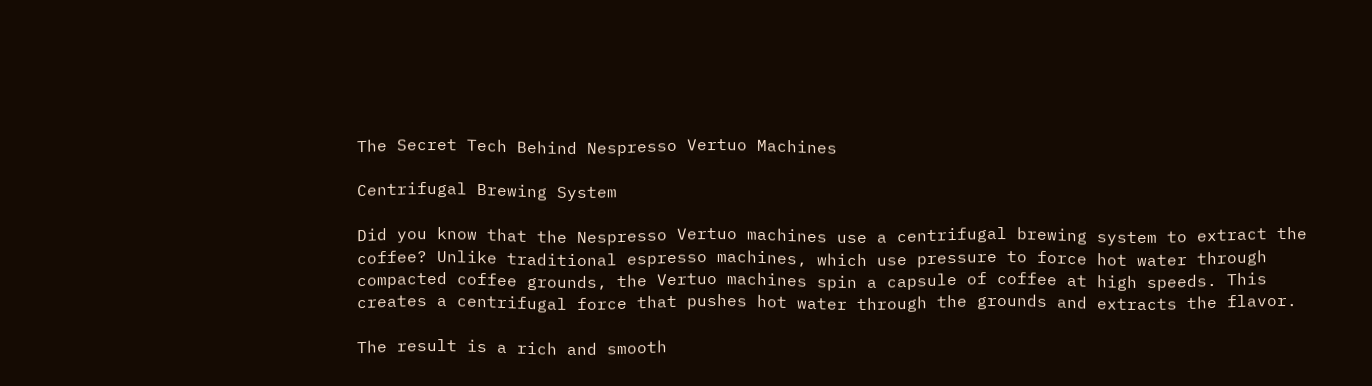The Secret Tech Behind Nespresso Vertuo Machines

Centrifugal Brewing System

Did you know that the Nespresso Vertuo machines use a centrifugal brewing system to extract the coffee? Unlike traditional espresso machines, which use pressure to force hot water through compacted coffee grounds, the Vertuo machines spin a capsule of coffee at high speeds. This creates a centrifugal force that pushes hot water through the grounds and extracts the flavor.

The result is a rich and smooth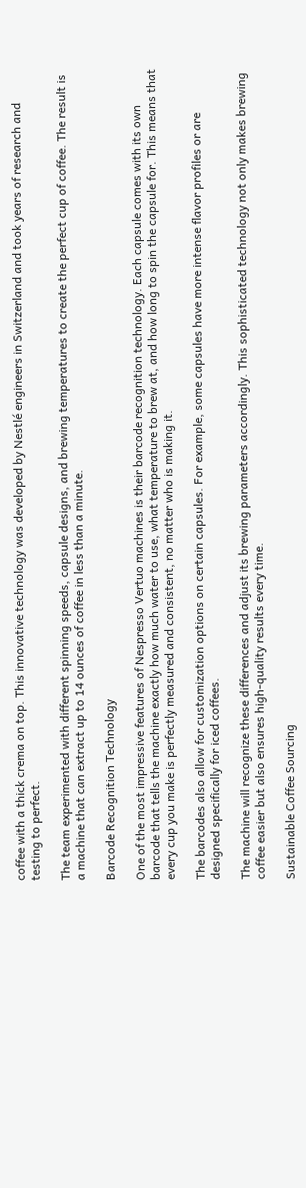coffee with a thick crema on top. This innovative technology was developed by Nestlé engineers in Switzerland and took years of research and testing to perfect.

The team experimented with different spinning speeds, capsule designs, and brewing temperatures to create the perfect cup of coffee. The result is a machine that can extract up to 14 ounces of coffee in less than a minute.

Barcode Recognition Technology

One of the most impressive features of Nespresso Vertuo machines is their barcode recognition technology. Each capsule comes with its own barcode that tells the machine exactly how much water to use, what temperature to brew at, and how long to spin the capsule for. This means that every cup you make is perfectly measured and consistent, no matter who is making it.

The barcodes also allow for customization options on certain capsules. For example, some capsules have more intense flavor profiles or are designed specifically for iced coffees.

The machine will recognize these differences and adjust its brewing parameters accordingly. This sophisticated technology not only makes brewing coffee easier but also ensures high-quality results every time.

Sustainable Coffee Sourcing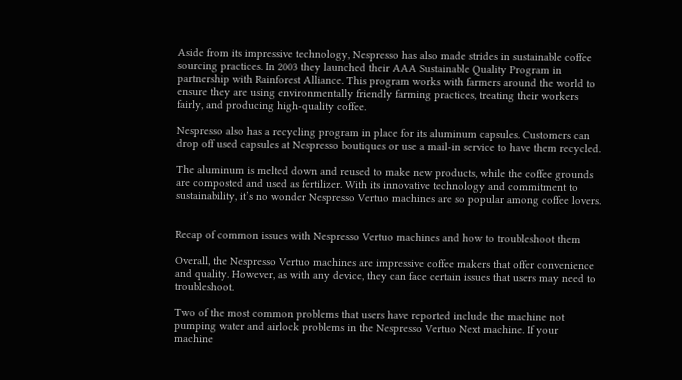Aside from its impressive technology, Nespresso has also made strides in sustainable coffee sourcing practices. In 2003 they launched their AAA Sustainable Quality Program in partnership with Rainforest Alliance. This program works with farmers around the world to ensure they are using environmentally friendly farming practices, treating their workers fairly, and producing high-quality coffee.

Nespresso also has a recycling program in place for its aluminum capsules. Customers can drop off used capsules at Nespresso boutiques or use a mail-in service to have them recycled.

The aluminum is melted down and reused to make new products, while the coffee grounds are composted and used as fertilizer. With its innovative technology and commitment to sustainability, it’s no wonder Nespresso Vertuo machines are so popular among coffee lovers.


Recap of common issues with Nespresso Vertuo machines and how to troubleshoot them

Overall, the Nespresso Vertuo machines are impressive coffee makers that offer convenience and quality. However, as with any device, they can face certain issues that users may need to troubleshoot.

Two of the most common problems that users have reported include the machine not pumping water and airlock problems in the Nespresso Vertuo Next machine. If your machine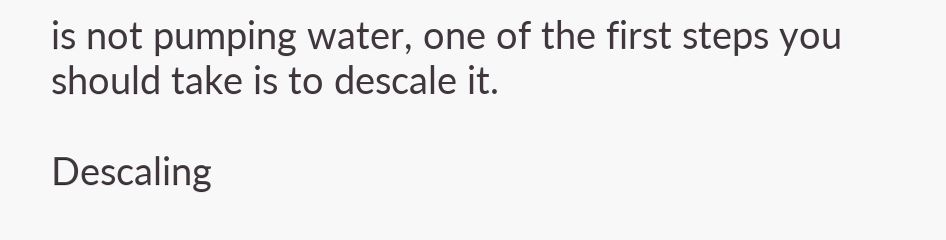is not pumping water, one of the first steps you should take is to descale it.

Descaling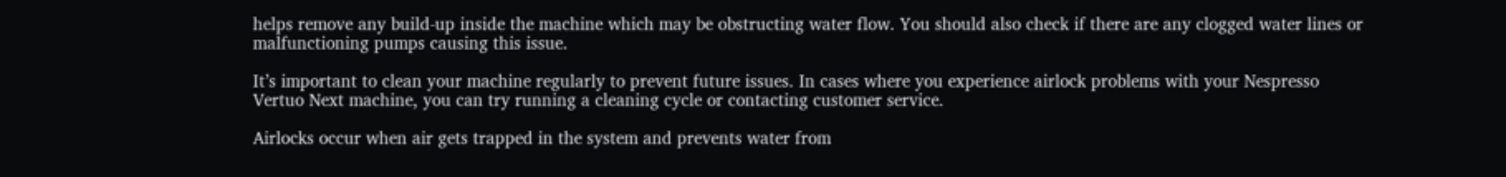helps remove any build-up inside the machine which may be obstructing water flow. You should also check if there are any clogged water lines or malfunctioning pumps causing this issue.

It’s important to clean your machine regularly to prevent future issues. In cases where you experience airlock problems with your Nespresso Vertuo Next machine, you can try running a cleaning cycle or contacting customer service.

Airlocks occur when air gets trapped in the system and prevents water from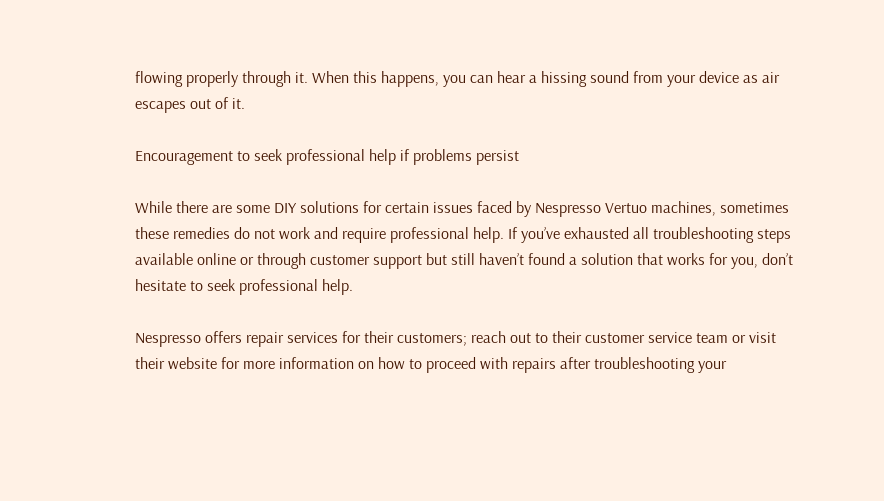flowing properly through it. When this happens, you can hear a hissing sound from your device as air escapes out of it.

Encouragement to seek professional help if problems persist

While there are some DIY solutions for certain issues faced by Nespresso Vertuo machines, sometimes these remedies do not work and require professional help. If you’ve exhausted all troubleshooting steps available online or through customer support but still haven’t found a solution that works for you, don’t hesitate to seek professional help.

Nespresso offers repair services for their customers; reach out to their customer service team or visit their website for more information on how to proceed with repairs after troubleshooting your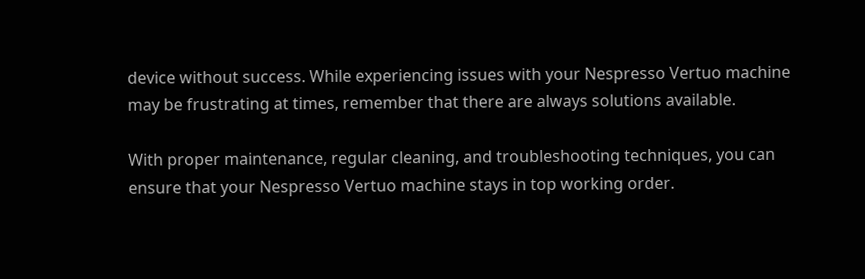device without success. While experiencing issues with your Nespresso Vertuo machine may be frustrating at times, remember that there are always solutions available.

With proper maintenance, regular cleaning, and troubleshooting techniques, you can ensure that your Nespresso Vertuo machine stays in top working order.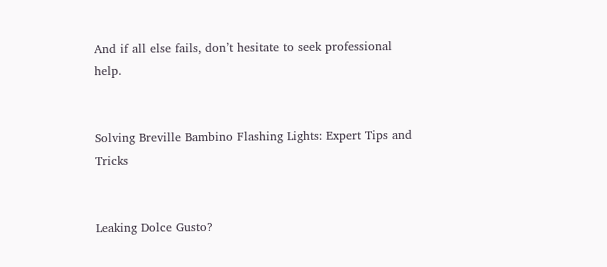And if all else fails, don’t hesitate to seek professional help.


Solving Breville Bambino Flashing Lights: Expert Tips and Tricks


Leaking Dolce Gusto?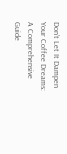Don’t Let It Dampen Your Coffee Dreams: A Comprehensive Guide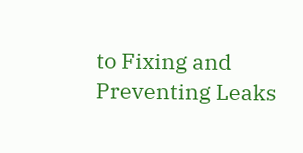to Fixing and Preventing Leaks